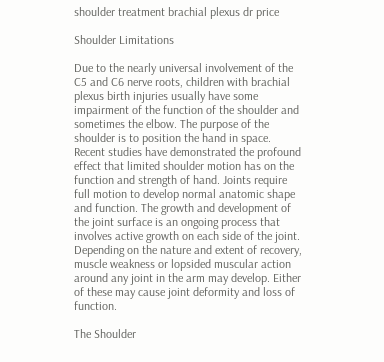shoulder treatment brachial plexus dr price

Shoulder Limitations

Due to the nearly universal involvement of the C5 and C6 nerve roots, children with brachial plexus birth injuries usually have some impairment of the function of the shoulder and sometimes the elbow. The purpose of the shoulder is to position the hand in space. Recent studies have demonstrated the profound effect that limited shoulder motion has on the function and strength of hand. Joints require full motion to develop normal anatomic shape and function. The growth and development of the joint surface is an ongoing process that involves active growth on each side of the joint. Depending on the nature and extent of recovery, muscle weakness or lopsided muscular action around any joint in the arm may develop. Either of these may cause joint deformity and loss of function.

The Shoulder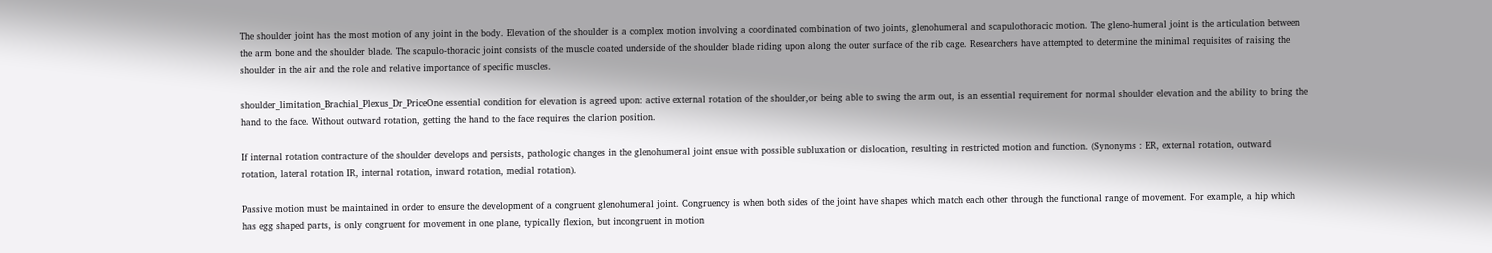The shoulder joint has the most motion of any joint in the body. Elevation of the shoulder is a complex motion involving a coordinated combination of two joints, glenohumeral and scapulothoracic motion. The gleno-humeral joint is the articulation between the arm bone and the shoulder blade. The scapulo-thoracic joint consists of the muscle coated underside of the shoulder blade riding upon along the outer surface of the rib cage. Researchers have attempted to determine the minimal requisites of raising the shoulder in the air and the role and relative importance of specific muscles.

shoulder_limitation_Brachial_Plexus_Dr_PriceOne essential condition for elevation is agreed upon: active external rotation of the shoulder,or being able to swing the arm out, is an essential requirement for normal shoulder elevation and the ability to bring the hand to the face. Without outward rotation, getting the hand to the face requires the clarion position.

If internal rotation contracture of the shoulder develops and persists, pathologic changes in the glenohumeral joint ensue with possible subluxation or dislocation, resulting in restricted motion and function. (Synonyms : ER, external rotation, outward rotation, lateral rotation IR, internal rotation, inward rotation, medial rotation).

Passive motion must be maintained in order to ensure the development of a congruent glenohumeral joint. Congruency is when both sides of the joint have shapes which match each other through the functional range of movement. For example, a hip which has egg shaped parts, is only congruent for movement in one plane, typically flexion, but incongruent in motion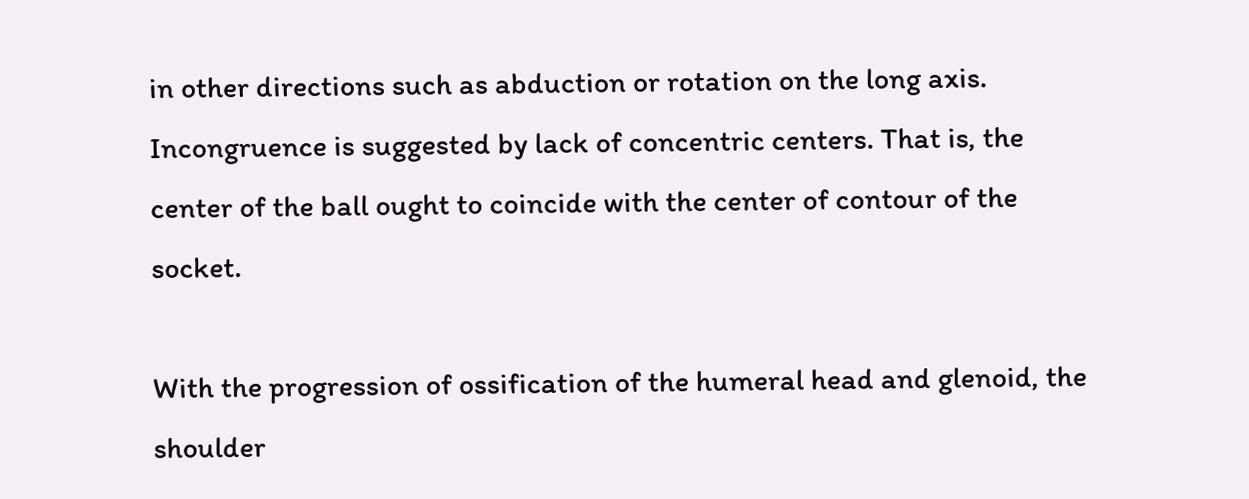in other directions such as abduction or rotation on the long axis. Incongruence is suggested by lack of concentric centers. That is, the center of the ball ought to coincide with the center of contour of the socket.

With the progression of ossification of the humeral head and glenoid, the shoulder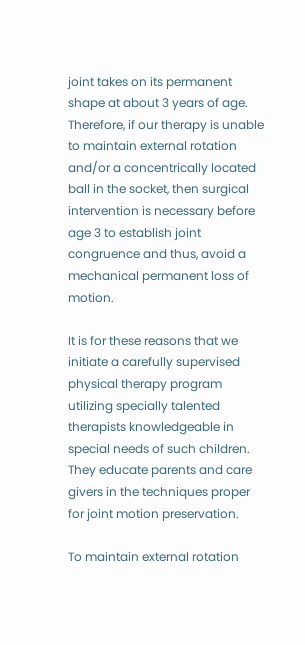joint takes on its permanent shape at about 3 years of age. Therefore, if our therapy is unable to maintain external rotation and/or a concentrically located ball in the socket, then surgical intervention is necessary before age 3 to establish joint congruence and thus, avoid a mechanical permanent loss of motion.

It is for these reasons that we initiate a carefully supervised physical therapy program utilizing specially talented therapists knowledgeable in special needs of such children. They educate parents and care givers in the techniques proper for joint motion preservation.

To maintain external rotation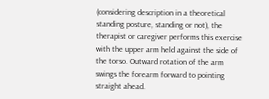(considering description in a theoretical standing posture, standing or not), the therapist or caregiver performs this exercise with the upper arm held against the side of the torso. Outward rotation of the arm swings the forearm forward to pointing straight ahead.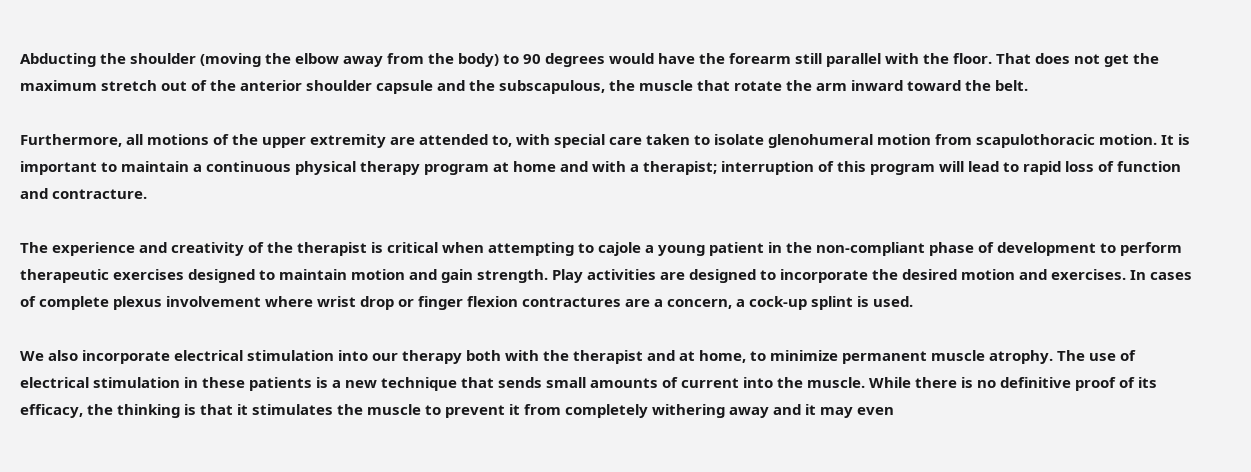Abducting the shoulder (moving the elbow away from the body) to 90 degrees would have the forearm still parallel with the floor. That does not get the maximum stretch out of the anterior shoulder capsule and the subscapulous, the muscle that rotate the arm inward toward the belt.

Furthermore, all motions of the upper extremity are attended to, with special care taken to isolate glenohumeral motion from scapulothoracic motion. It is important to maintain a continuous physical therapy program at home and with a therapist; interruption of this program will lead to rapid loss of function and contracture.

The experience and creativity of the therapist is critical when attempting to cajole a young patient in the non-compliant phase of development to perform therapeutic exercises designed to maintain motion and gain strength. Play activities are designed to incorporate the desired motion and exercises. In cases of complete plexus involvement where wrist drop or finger flexion contractures are a concern, a cock-up splint is used.

We also incorporate electrical stimulation into our therapy both with the therapist and at home, to minimize permanent muscle atrophy. The use of electrical stimulation in these patients is a new technique that sends small amounts of current into the muscle. While there is no definitive proof of its efficacy, the thinking is that it stimulates the muscle to prevent it from completely withering away and it may even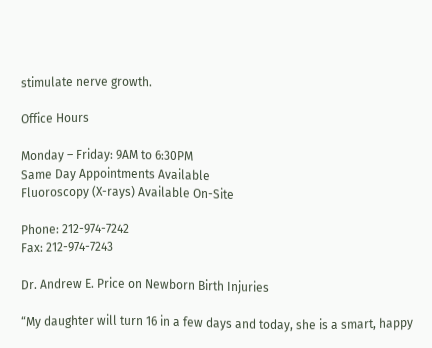stimulate nerve growth.

Office Hours

Monday – Friday: 9AM to 6:30PM
Same Day Appointments Available
Fluoroscopy (X-rays) Available On-Site

Phone: 212-974-7242
Fax: 212-974-7243

Dr. Andrew E. Price on Newborn Birth Injuries

“My daughter will turn 16 in a few days and today, she is a smart, happy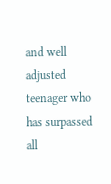and well adjusted teenager who has surpassed all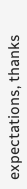expectations, thanks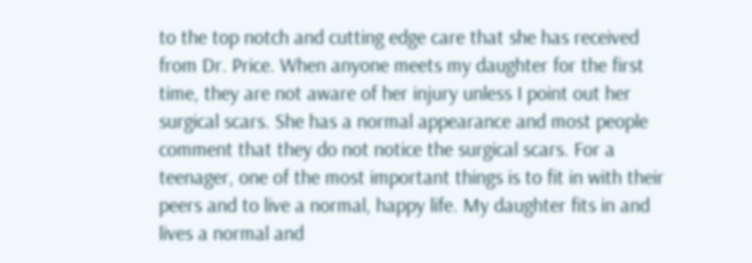to the top notch and cutting edge care that she has received from Dr. Price. When anyone meets my daughter for the first time, they are not aware of her injury unless I point out her surgical scars. She has a normal appearance and most people comment that they do not notice the surgical scars. For a teenager, one of the most important things is to fit in with their peers and to live a normal, happy life. My daughter fits in and lives a normal and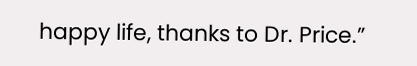happy life, thanks to Dr. Price.”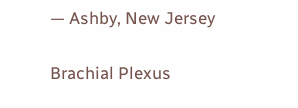— Ashby, New Jersey

Brachial Plexus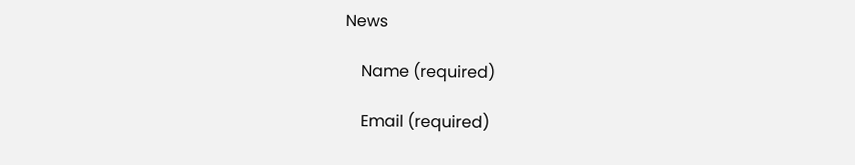News

    Name (required)

    Email (required)